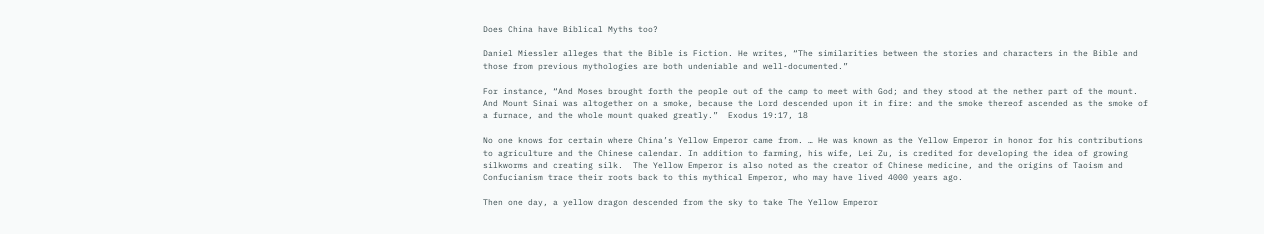Does China have Biblical Myths too?

Daniel Miessler alleges that the Bible is Fiction. He writes, “The similarities between the stories and characters in the Bible and those from previous mythologies are both undeniable and well-documented.”

For instance, “And Moses brought forth the people out of the camp to meet with God; and they stood at the nether part of the mount. And Mount Sinai was altogether on a smoke, because the Lord descended upon it in fire: and the smoke thereof ascended as the smoke of a furnace, and the whole mount quaked greatly.”  Exodus 19:17, 18

No one knows for certain where China’s Yellow Emperor came from. … He was known as the Yellow Emperor in honor for his contributions to agriculture and the Chinese calendar. In addition to farming, his wife, Lei Zu, is credited for developing the idea of growing silkworms and creating silk.  The Yellow Emperor is also noted as the creator of Chinese medicine, and the origins of Taoism and Confucianism trace their roots back to this mythical Emperor, who may have lived 4000 years ago.

Then one day, a yellow dragon descended from the sky to take The Yellow Emperor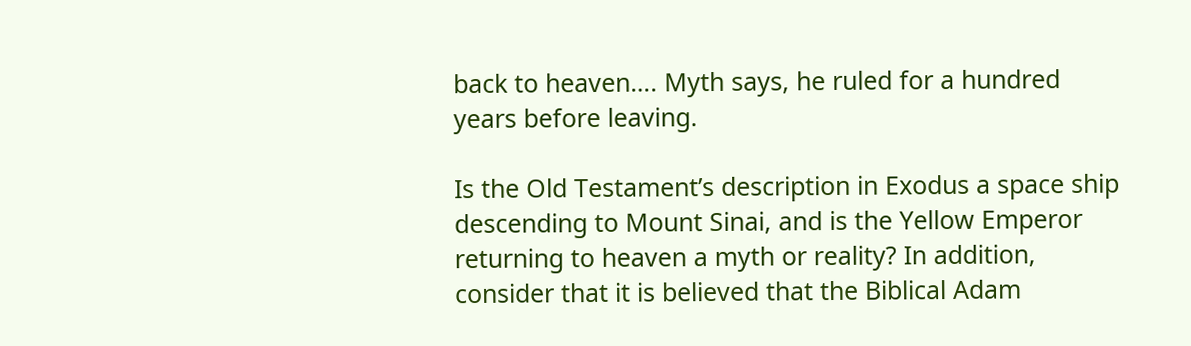back to heaven…. Myth says, he ruled for a hundred years before leaving.

Is the Old Testament’s description in Exodus a space ship descending to Mount Sinai, and is the Yellow Emperor returning to heaven a myth or reality? In addition, consider that it is believed that the Biblical Adam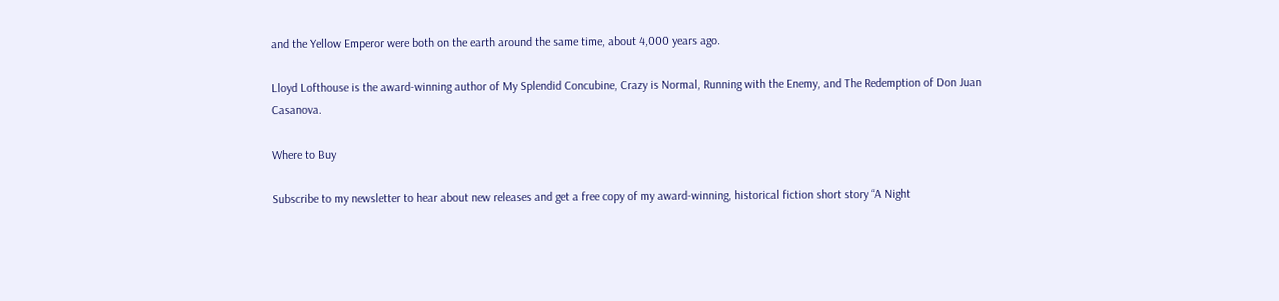and the Yellow Emperor were both on the earth around the same time, about 4,000 years ago.

Lloyd Lofthouse is the award-winning author of My Splendid Concubine, Crazy is Normal, Running with the Enemy, and The Redemption of Don Juan Casanova.

Where to Buy

Subscribe to my newsletter to hear about new releases and get a free copy of my award-winning, historical fiction short story “A Night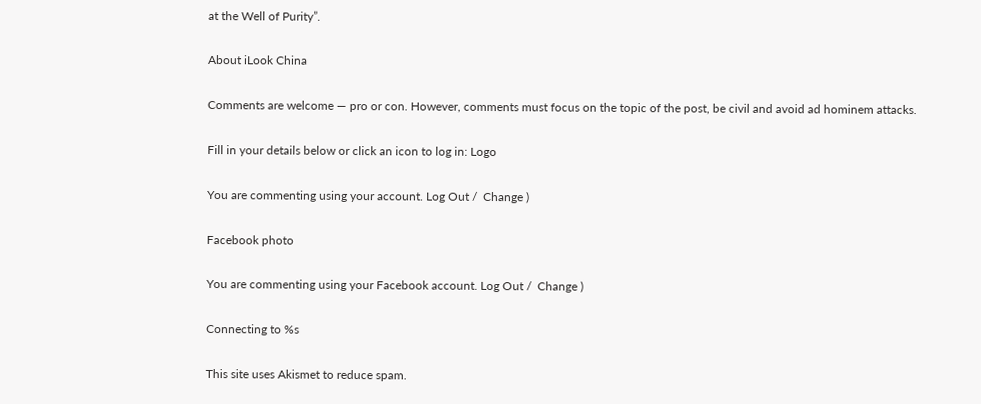at the Well of Purity”.

About iLook China

Comments are welcome — pro or con. However, comments must focus on the topic of the post, be civil and avoid ad hominem attacks.

Fill in your details below or click an icon to log in: Logo

You are commenting using your account. Log Out /  Change )

Facebook photo

You are commenting using your Facebook account. Log Out /  Change )

Connecting to %s

This site uses Akismet to reduce spam.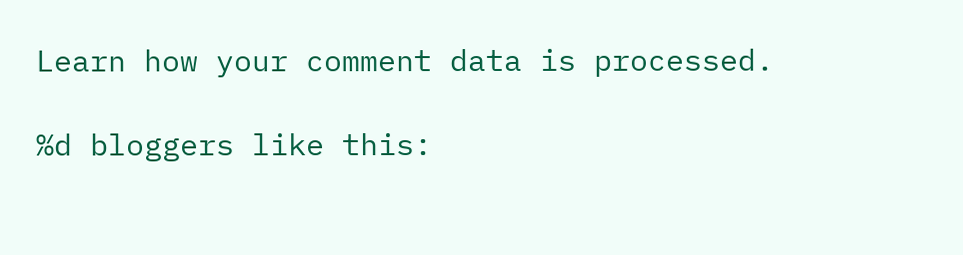Learn how your comment data is processed.

%d bloggers like this: